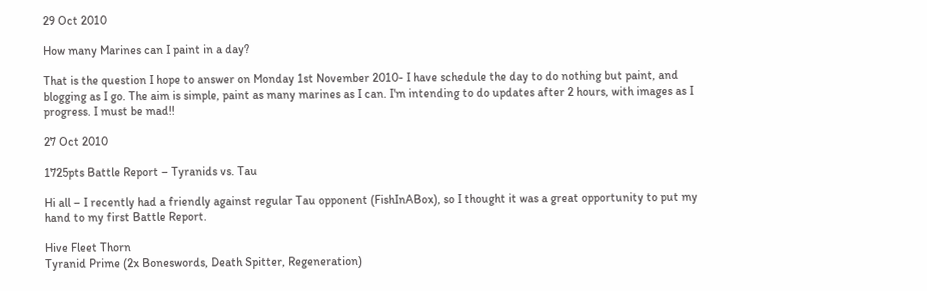29 Oct 2010

How many Marines can I paint in a day?

That is the question I hope to answer on Monday 1st November 2010- I have schedule the day to do nothing but paint, and blogging as I go. The aim is simple, paint as many marines as I can. I'm intending to do updates after 2 hours, with images as I progress. I must be mad!!

27 Oct 2010

1725pts Battle Report – Tyranids vs. Tau

Hi all – I recently had a friendly against regular Tau opponent (FishInABox), so I thought it was a great opportunity to put my hand to my first Battle Report.

Hive Fleet Thorn
Tyranid Prime (2x Boneswords, Death Spitter, Regeneration)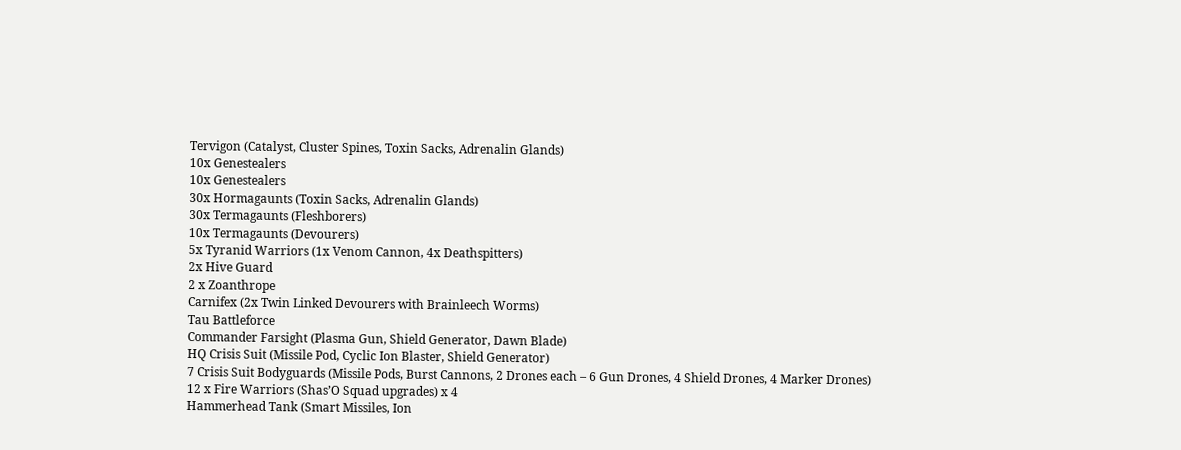Tervigon (Catalyst, Cluster Spines, Toxin Sacks, Adrenalin Glands)
10x Genestealers
10x Genestealers
30x Hormagaunts (Toxin Sacks, Adrenalin Glands)
30x Termagaunts (Fleshborers)
10x Termagaunts (Devourers)
5x Tyranid Warriors (1x Venom Cannon, 4x Deathspitters)
2x Hive Guard
2 x Zoanthrope
Carnifex (2x Twin Linked Devourers with Brainleech Worms)
Tau Battleforce
Commander Farsight (Plasma Gun, Shield Generator, Dawn Blade)
HQ Crisis Suit (Missile Pod, Cyclic Ion Blaster, Shield Generator)
7 Crisis Suit Bodyguards (Missile Pods, Burst Cannons, 2 Drones each – 6 Gun Drones, 4 Shield Drones, 4 Marker Drones)
12 x Fire Warriors (Shas’O Squad upgrades) x 4
Hammerhead Tank (Smart Missiles, Ion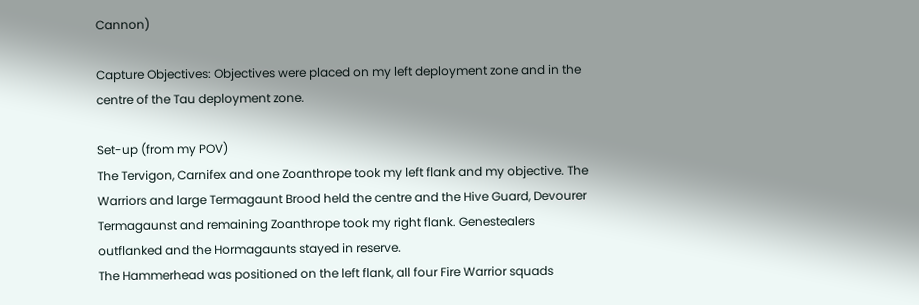Cannon)

Capture Objectives: Objectives were placed on my left deployment zone and in the centre of the Tau deployment zone.

Set-up (from my POV)
The Tervigon, Carnifex and one Zoanthrope took my left flank and my objective. The Warriors and large Termagaunt Brood held the centre and the Hive Guard, Devourer Termagaunst and remaining Zoanthrope took my right flank. Genestealers outflanked and the Hormagaunts stayed in reserve.
The Hammerhead was positioned on the left flank, all four Fire Warrior squads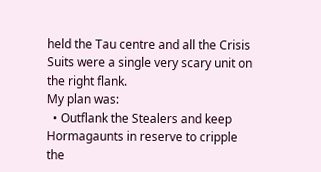held the Tau centre and all the Crisis Suits were a single very scary unit on the right flank.
My plan was:
  • Outflank the Stealers and keep Hormagaunts in reserve to cripple the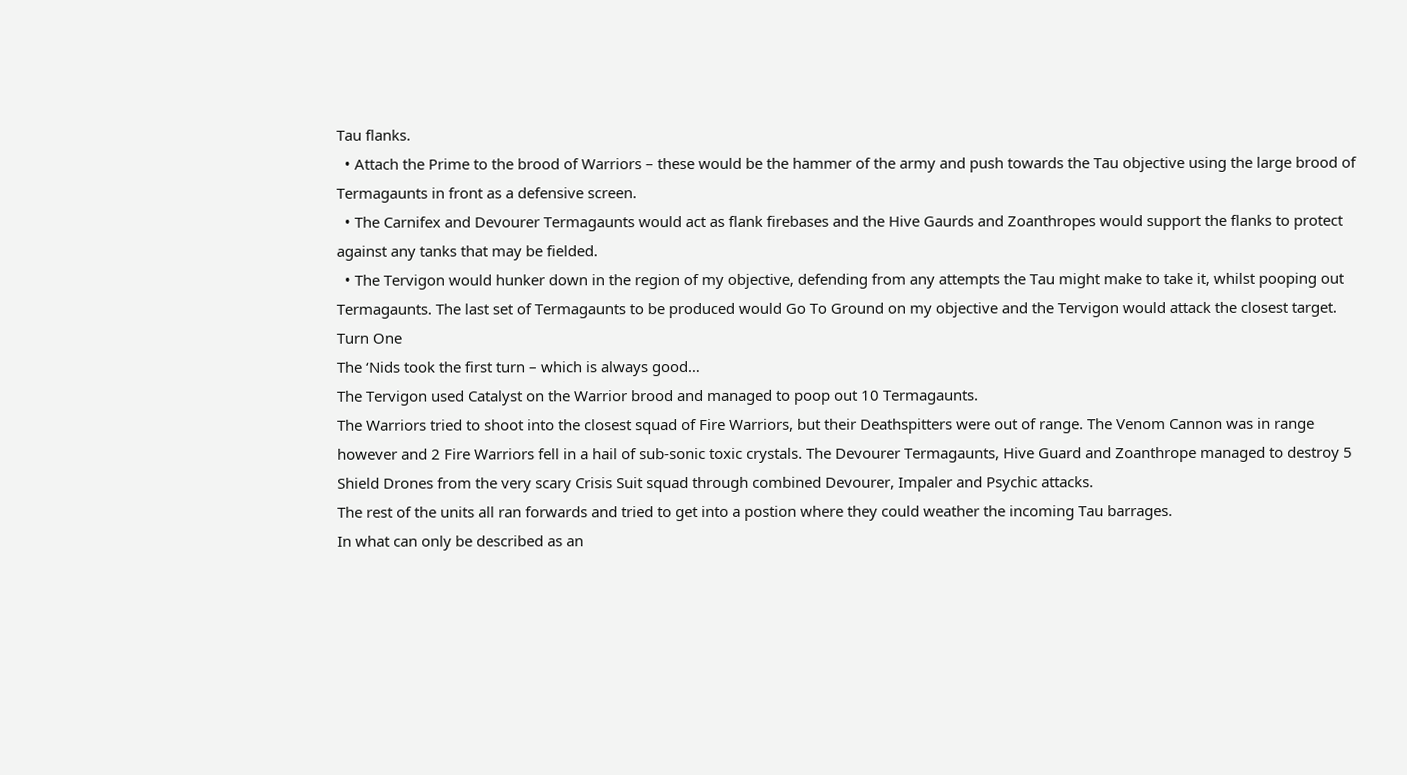Tau flanks.
  • Attach the Prime to the brood of Warriors – these would be the hammer of the army and push towards the Tau objective using the large brood of Termagaunts in front as a defensive screen.
  • The Carnifex and Devourer Termagaunts would act as flank firebases and the Hive Gaurds and Zoanthropes would support the flanks to protect against any tanks that may be fielded.
  • The Tervigon would hunker down in the region of my objective, defending from any attempts the Tau might make to take it, whilst pooping out Termagaunts. The last set of Termagaunts to be produced would Go To Ground on my objective and the Tervigon would attack the closest target.
Turn One
The ‘Nids took the first turn – which is always good…
The Tervigon used Catalyst on the Warrior brood and managed to poop out 10 Termagaunts.
The Warriors tried to shoot into the closest squad of Fire Warriors, but their Deathspitters were out of range. The Venom Cannon was in range however and 2 Fire Warriors fell in a hail of sub-sonic toxic crystals. The Devourer Termagaunts, Hive Guard and Zoanthrope managed to destroy 5 Shield Drones from the very scary Crisis Suit squad through combined Devourer, Impaler and Psychic attacks.
The rest of the units all ran forwards and tried to get into a postion where they could weather the incoming Tau barrages.
In what can only be described as an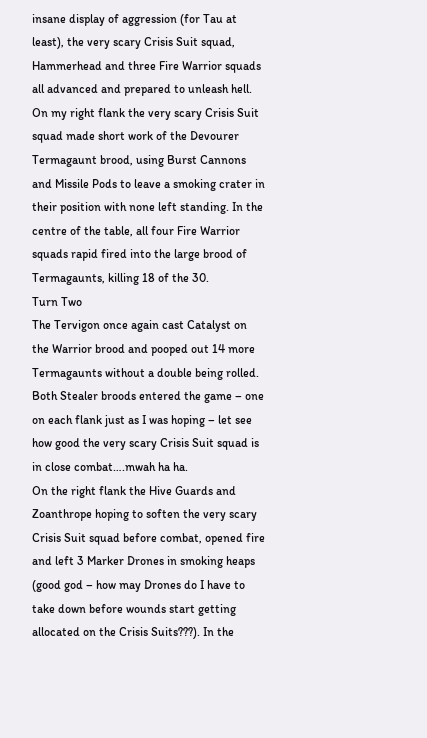insane display of aggression (for Tau at least), the very scary Crisis Suit squad, Hammerhead and three Fire Warrior squads all advanced and prepared to unleash hell.
On my right flank the very scary Crisis Suit squad made short work of the Devourer Termagaunt brood, using Burst Cannons and Missile Pods to leave a smoking crater in their position with none left standing. In the centre of the table, all four Fire Warrior squads rapid fired into the large brood of Termagaunts, killing 18 of the 30.
Turn Two
The Tervigon once again cast Catalyst on the Warrior brood and pooped out 14 more Termagaunts without a double being rolled.
Both Stealer broods entered the game – one on each flank just as I was hoping – let see how good the very scary Crisis Suit squad is in close combat….mwah ha ha.
On the right flank the Hive Guards and Zoanthrope hoping to soften the very scary Crisis Suit squad before combat, opened fire and left 3 Marker Drones in smoking heaps (good god – how may Drones do I have to take down before wounds start getting allocated on the Crisis Suits???). In the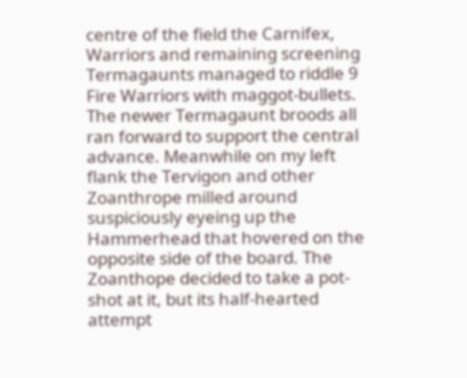centre of the field the Carnifex, Warriors and remaining screening Termagaunts managed to riddle 9 Fire Warriors with maggot-bullets.
The newer Termagaunt broods all ran forward to support the central advance. Meanwhile on my left flank the Tervigon and other Zoanthrope milled around suspiciously eyeing up the Hammerhead that hovered on the opposite side of the board. The Zoanthope decided to take a pot-shot at it, but its half-hearted attempt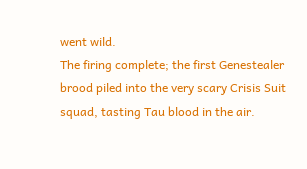went wild.
The firing complete; the first Genestealer brood piled into the very scary Crisis Suit squad, tasting Tau blood in the air.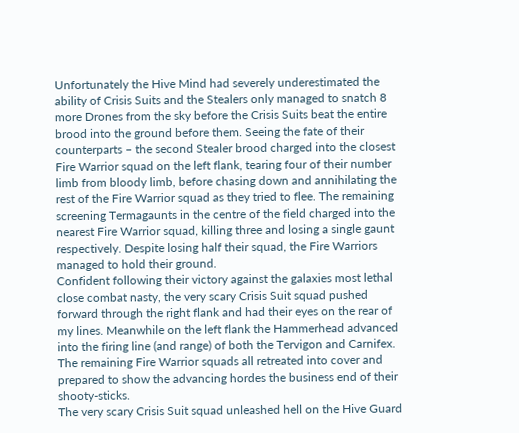Unfortunately the Hive Mind had severely underestimated the ability of Crisis Suits and the Stealers only managed to snatch 8 more Drones from the sky before the Crisis Suits beat the entire brood into the ground before them. Seeing the fate of their counterparts – the second Stealer brood charged into the closest Fire Warrior squad on the left flank, tearing four of their number limb from bloody limb, before chasing down and annihilating the rest of the Fire Warrior squad as they tried to flee. The remaining screening Termagaunts in the centre of the field charged into the nearest Fire Warrior squad, killing three and losing a single gaunt respectively. Despite losing half their squad, the Fire Warriors managed to hold their ground.
Confident following their victory against the galaxies most lethal close combat nasty, the very scary Crisis Suit squad pushed forward through the right flank and had their eyes on the rear of my lines. Meanwhile on the left flank the Hammerhead advanced into the firing line (and range) of both the Tervigon and Carnifex. The remaining Fire Warrior squads all retreated into cover and prepared to show the advancing hordes the business end of their shooty-sticks.
The very scary Crisis Suit squad unleashed hell on the Hive Guard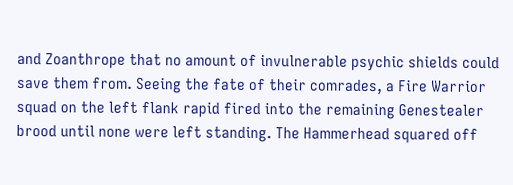and Zoanthrope that no amount of invulnerable psychic shields could save them from. Seeing the fate of their comrades, a Fire Warrior squad on the left flank rapid fired into the remaining Genestealer brood until none were left standing. The Hammerhead squared off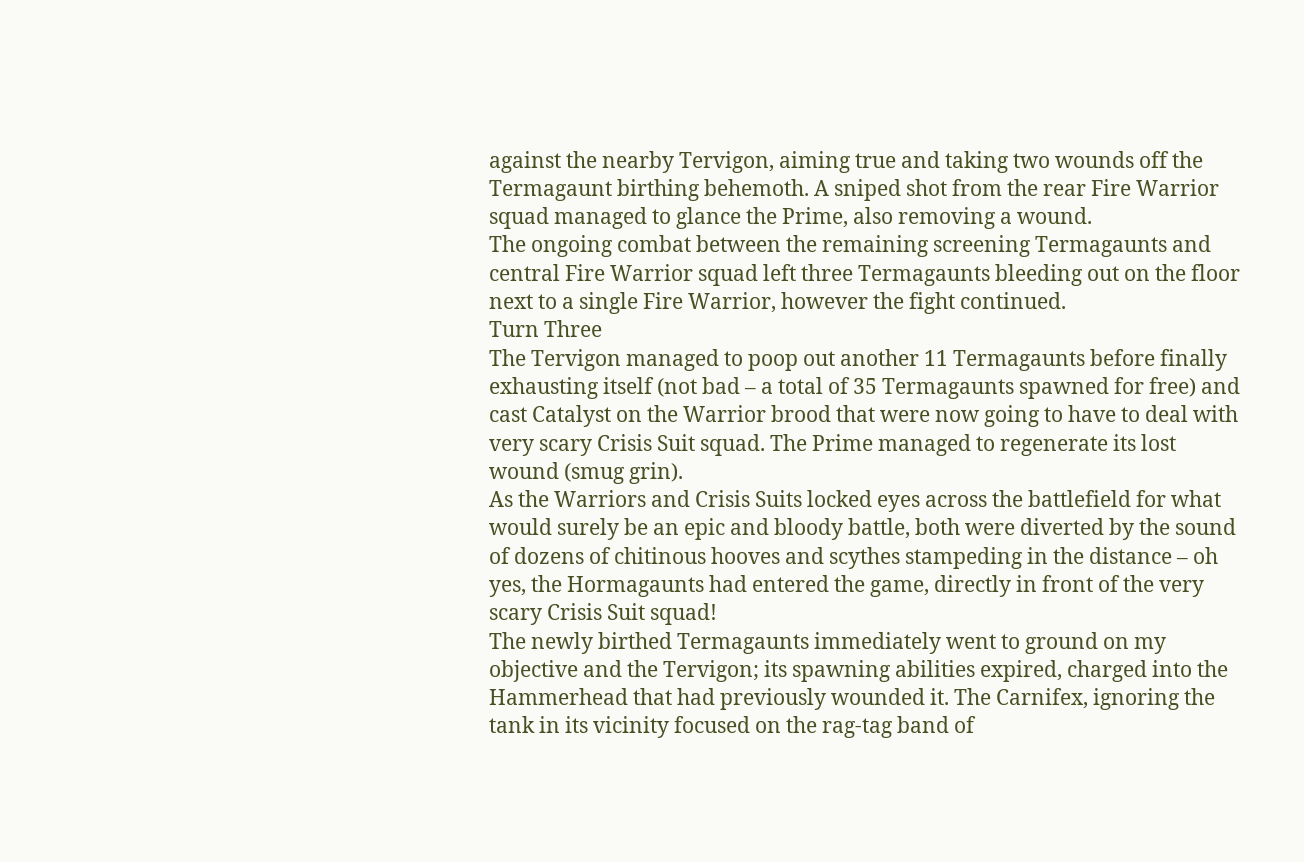against the nearby Tervigon, aiming true and taking two wounds off the Termagaunt birthing behemoth. A sniped shot from the rear Fire Warrior squad managed to glance the Prime, also removing a wound.
The ongoing combat between the remaining screening Termagaunts and central Fire Warrior squad left three Termagaunts bleeding out on the floor next to a single Fire Warrior, however the fight continued.
Turn Three
The Tervigon managed to poop out another 11 Termagaunts before finally exhausting itself (not bad – a total of 35 Termagaunts spawned for free) and cast Catalyst on the Warrior brood that were now going to have to deal with very scary Crisis Suit squad. The Prime managed to regenerate its lost wound (smug grin).
As the Warriors and Crisis Suits locked eyes across the battlefield for what would surely be an epic and bloody battle, both were diverted by the sound of dozens of chitinous hooves and scythes stampeding in the distance – oh yes, the Hormagaunts had entered the game, directly in front of the very scary Crisis Suit squad!
The newly birthed Termagaunts immediately went to ground on my objective and the Tervigon; its spawning abilities expired, charged into the Hammerhead that had previously wounded it. The Carnifex, ignoring the tank in its vicinity focused on the rag-tag band of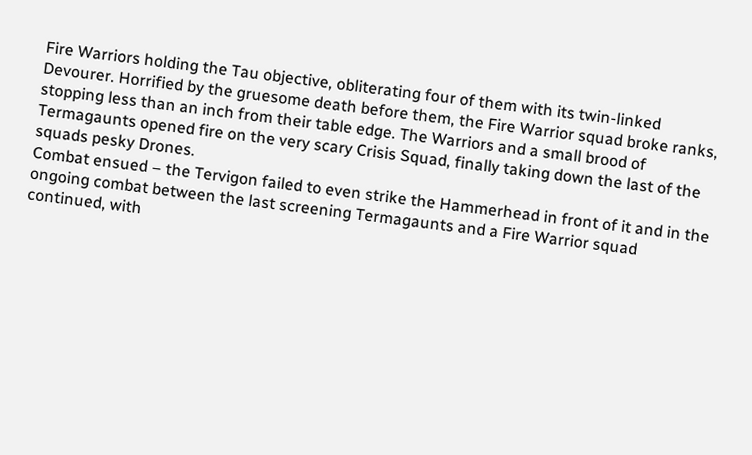Fire Warriors holding the Tau objective, obliterating four of them with its twin-linked Devourer. Horrified by the gruesome death before them, the Fire Warrior squad broke ranks, stopping less than an inch from their table edge. The Warriors and a small brood of Termagaunts opened fire on the very scary Crisis Squad, finally taking down the last of the squads pesky Drones.
Combat ensued – the Tervigon failed to even strike the Hammerhead in front of it and in the ongoing combat between the last screening Termagaunts and a Fire Warrior squad continued, with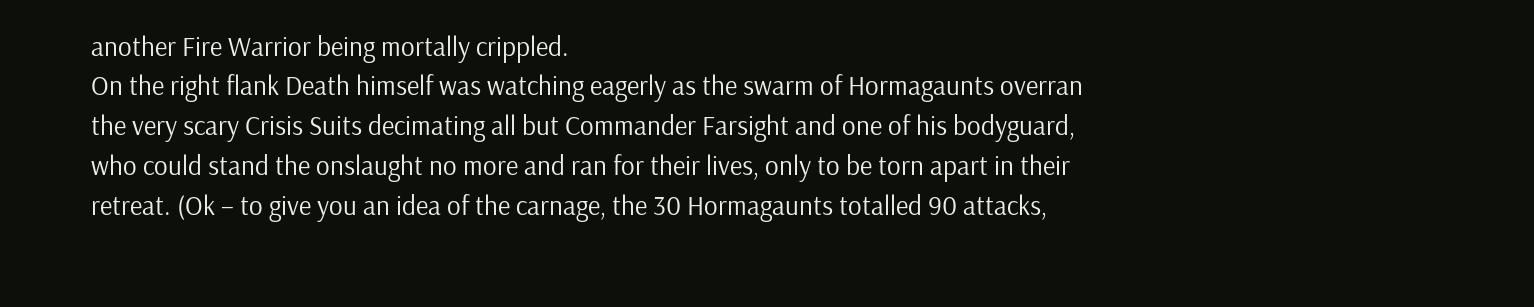another Fire Warrior being mortally crippled.
On the right flank Death himself was watching eagerly as the swarm of Hormagaunts overran the very scary Crisis Suits decimating all but Commander Farsight and one of his bodyguard, who could stand the onslaught no more and ran for their lives, only to be torn apart in their retreat. (Ok – to give you an idea of the carnage, the 30 Hormagaunts totalled 90 attacks,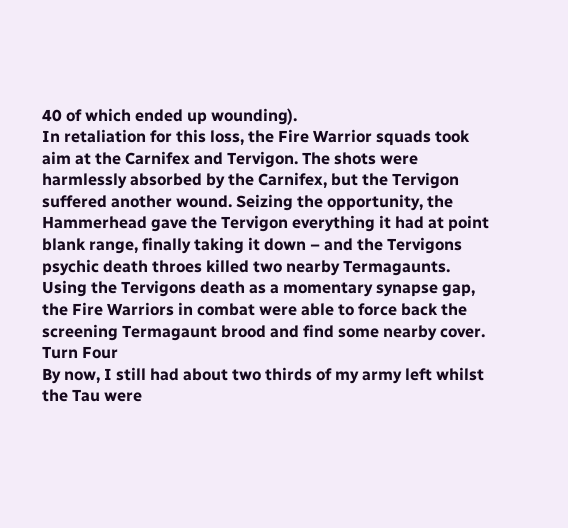40 of which ended up wounding).
In retaliation for this loss, the Fire Warrior squads took aim at the Carnifex and Tervigon. The shots were harmlessly absorbed by the Carnifex, but the Tervigon suffered another wound. Seizing the opportunity, the Hammerhead gave the Tervigon everything it had at point blank range, finally taking it down – and the Tervigons psychic death throes killed two nearby Termagaunts.
Using the Tervigons death as a momentary synapse gap, the Fire Warriors in combat were able to force back the screening Termagaunt brood and find some nearby cover.
Turn Four
By now, I still had about two thirds of my army left whilst the Tau were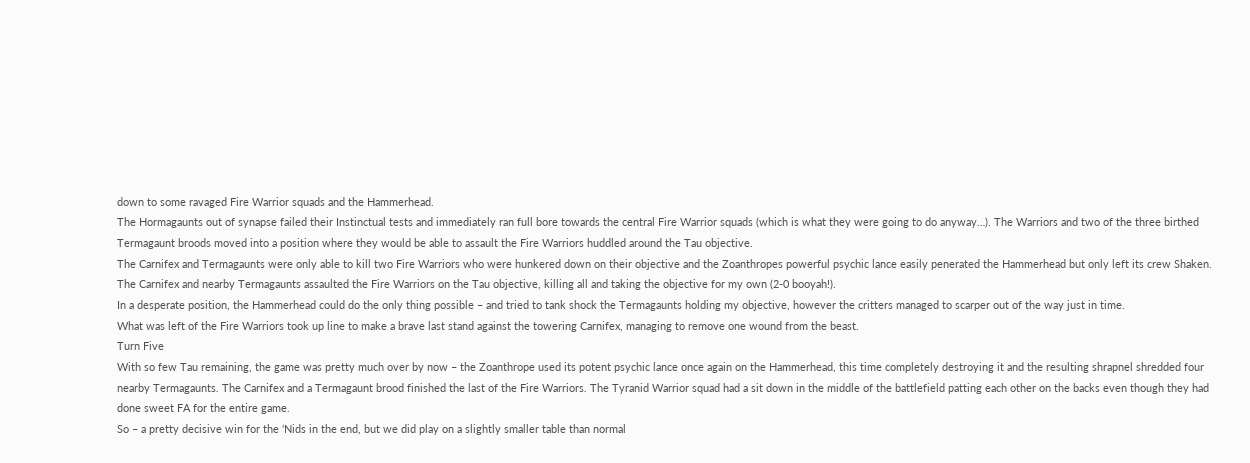down to some ravaged Fire Warrior squads and the Hammerhead.
The Hormagaunts out of synapse failed their Instinctual tests and immediately ran full bore towards the central Fire Warrior squads (which is what they were going to do anyway…). The Warriors and two of the three birthed Termagaunt broods moved into a position where they would be able to assault the Fire Warriors huddled around the Tau objective.
The Carnifex and Termagaunts were only able to kill two Fire Warriors who were hunkered down on their objective and the Zoanthropes powerful psychic lance easily penerated the Hammerhead but only left its crew Shaken.
The Carnifex and nearby Termagaunts assaulted the Fire Warriors on the Tau objective, killing all and taking the objective for my own (2-0 booyah!).
In a desperate position, the Hammerhead could do the only thing possible – and tried to tank shock the Termagaunts holding my objective, however the critters managed to scarper out of the way just in time.
What was left of the Fire Warriors took up line to make a brave last stand against the towering Carnifex, managing to remove one wound from the beast.
Turn Five
With so few Tau remaining, the game was pretty much over by now – the Zoanthrope used its potent psychic lance once again on the Hammerhead, this time completely destroying it and the resulting shrapnel shredded four nearby Termagaunts. The Carnifex and a Termagaunt brood finished the last of the Fire Warriors. The Tyranid Warrior squad had a sit down in the middle of the battlefield patting each other on the backs even though they had done sweet FA for the entire game.
So – a pretty decisive win for the ‘Nids in the end, but we did play on a slightly smaller table than normal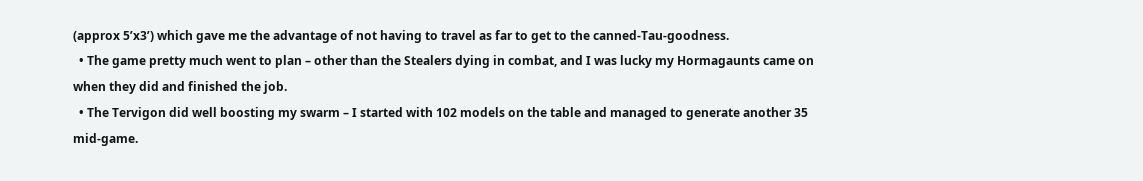(approx 5’x3’) which gave me the advantage of not having to travel as far to get to the canned-Tau-goodness.
  • The game pretty much went to plan – other than the Stealers dying in combat, and I was lucky my Hormagaunts came on when they did and finished the job.
  • The Tervigon did well boosting my swarm – I started with 102 models on the table and managed to generate another 35 mid-game.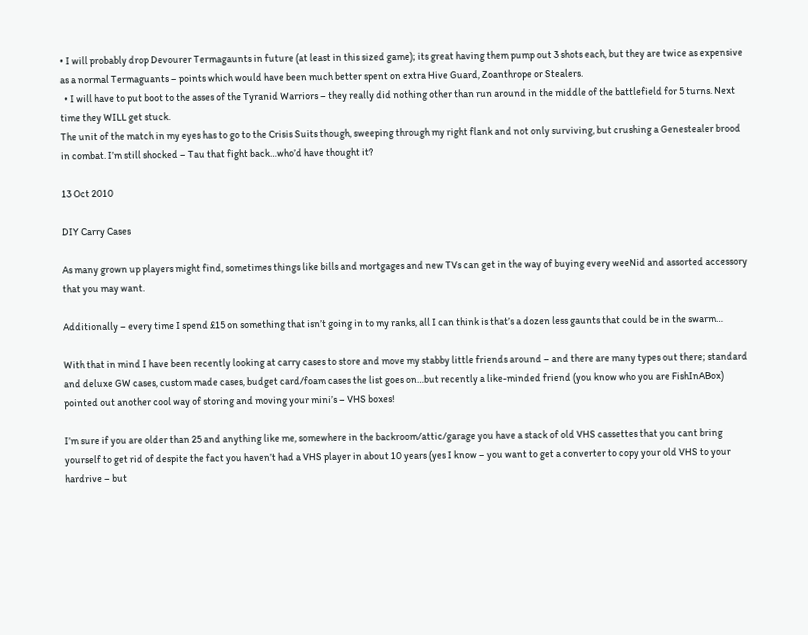• I will probably drop Devourer Termagaunts in future (at least in this sized game); its great having them pump out 3 shots each, but they are twice as expensive as a normal Termaguants – points which would have been much better spent on extra Hive Guard, Zoanthrope or Stealers.
  • I will have to put boot to the asses of the Tyranid Warriors – they really did nothing other than run around in the middle of the battlefield for 5 turns. Next time they WILL get stuck.
The unit of the match in my eyes has to go to the Crisis Suits though, sweeping through my right flank and not only surviving, but crushing a Genestealer brood in combat. I’m still shocked – Tau that fight back…who’d have thought it?

13 Oct 2010

DIY Carry Cases

As many grown up players might find, sometimes things like bills and mortgages and new TVs can get in the way of buying every weeNid and assorted accessory that you may want.

Additionally – every time I spend £15 on something that isn’t going in to my ranks, all I can think is that’s a dozen less gaunts that could be in the swarm…

With that in mind I have been recently looking at carry cases to store and move my stabby little friends around – and there are many types out there; standard and deluxe GW cases, custom made cases, budget card/foam cases the list goes on…but recently a like-minded friend (you know who you are FishInABox) pointed out another cool way of storing and moving your mini’s – VHS boxes!

I’m sure if you are older than 25 and anything like me, somewhere in the backroom/attic/garage you have a stack of old VHS cassettes that you cant bring yourself to get rid of despite the fact you haven’t had a VHS player in about 10 years (yes I know – you want to get a converter to copy your old VHS to your hardrive – but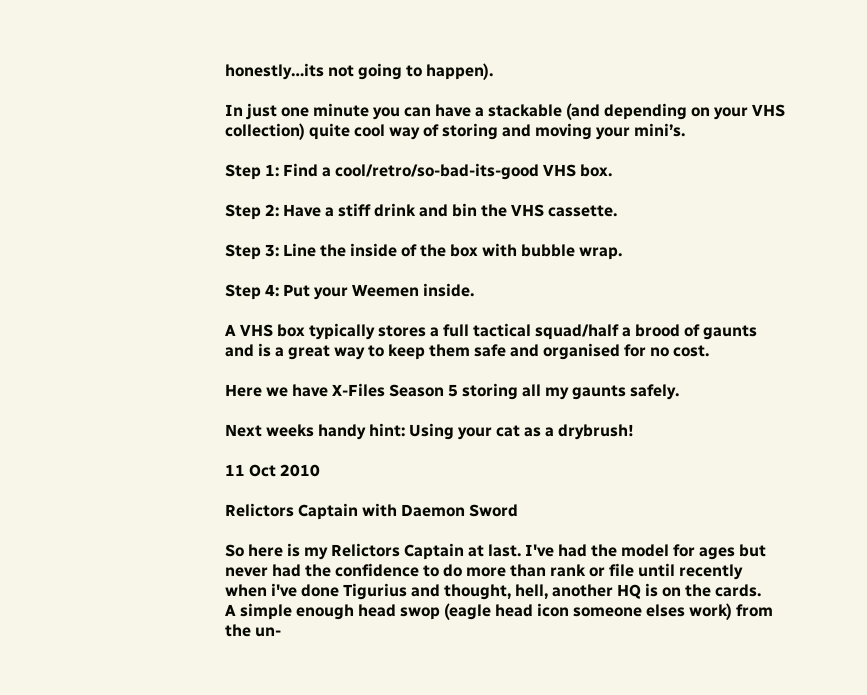honestly…its not going to happen).

In just one minute you can have a stackable (and depending on your VHS collection) quite cool way of storing and moving your mini’s.

Step 1: Find a cool/retro/so-bad-its-good VHS box.

Step 2: Have a stiff drink and bin the VHS cassette.

Step 3: Line the inside of the box with bubble wrap.

Step 4: Put your Weemen inside.

A VHS box typically stores a full tactical squad/half a brood of gaunts and is a great way to keep them safe and organised for no cost.

Here we have X-Files Season 5 storing all my gaunts safely.

Next weeks handy hint: Using your cat as a drybrush!

11 Oct 2010

Relictors Captain with Daemon Sword

So here is my Relictors Captain at last. I've had the model for ages but never had the confidence to do more than rank or file until recently when i've done Tigurius and thought, hell, another HQ is on the cards.
A simple enough head swop (eagle head icon someone elses work) from the un-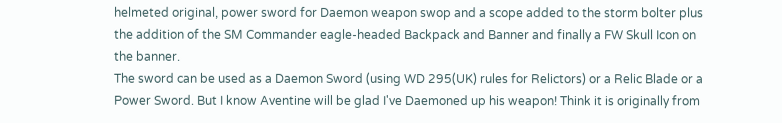helmeted original, power sword for Daemon weapon swop and a scope added to the storm bolter plus the addition of the SM Commander eagle-headed Backpack and Banner and finally a FW Skull Icon on the banner.
The sword can be used as a Daemon Sword (using WD 295(UK) rules for Relictors) or a Relic Blade or a Power Sword. But I know Aventine will be glad I've Daemoned up his weapon! Think it is originally from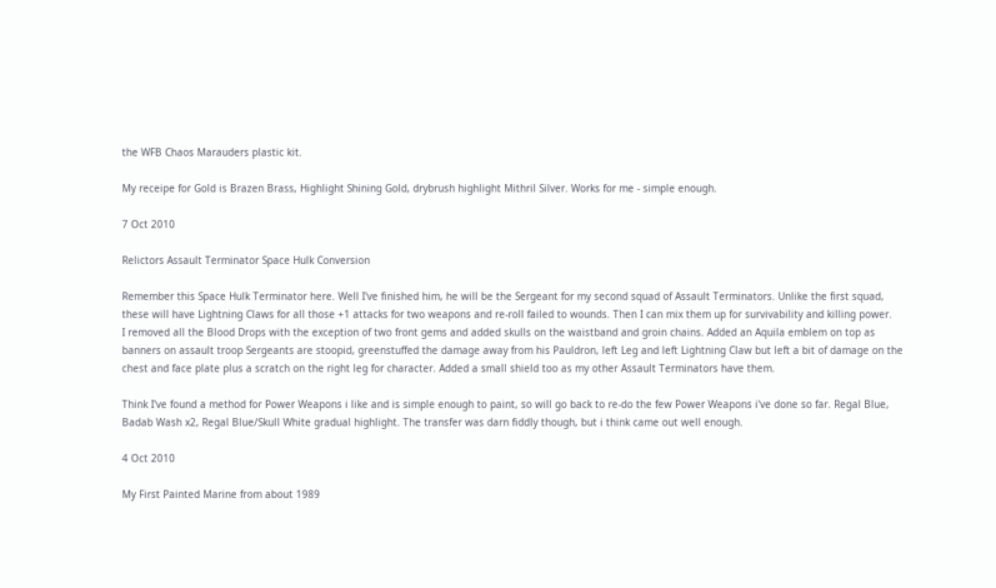the WFB Chaos Marauders plastic kit.

My receipe for Gold is Brazen Brass, Highlight Shining Gold, drybrush highlight Mithril Silver. Works for me - simple enough.

7 Oct 2010

Relictors Assault Terminator Space Hulk Conversion

Remember this Space Hulk Terminator here. Well I've finished him, he will be the Sergeant for my second squad of Assault Terminators. Unlike the first squad, these will have Lightning Claws for all those +1 attacks for two weapons and re-roll failed to wounds. Then I can mix them up for survivability and killing power.
I removed all the Blood Drops with the exception of two front gems and added skulls on the waistband and groin chains. Added an Aquila emblem on top as banners on assault troop Sergeants are stoopid, greenstuffed the damage away from his Pauldron, left Leg and left Lightning Claw but left a bit of damage on the chest and face plate plus a scratch on the right leg for character. Added a small shield too as my other Assault Terminators have them.

Think I've found a method for Power Weapons i like and is simple enough to paint, so will go back to re-do the few Power Weapons i've done so far. Regal Blue, Badab Wash x2, Regal Blue/Skull White gradual highlight. The transfer was darn fiddly though, but i think came out well enough.

4 Oct 2010

My First Painted Marine from about 1989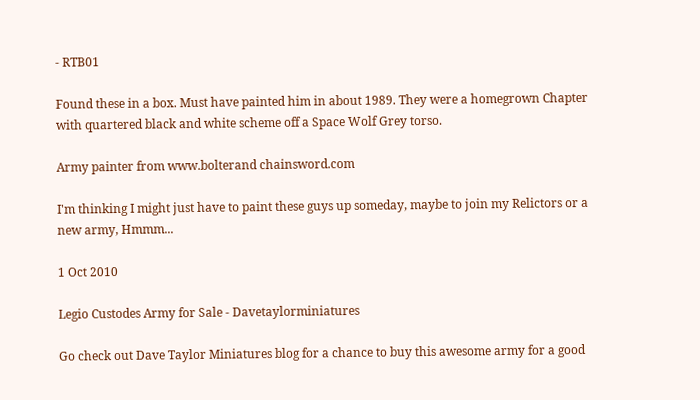- RTB01

Found these in a box. Must have painted him in about 1989. They were a homegrown Chapter with quartered black and white scheme off a Space Wolf Grey torso.

Army painter from www.bolterand chainsword.com

I'm thinking I might just have to paint these guys up someday, maybe to join my Relictors or a new army, Hmmm...

1 Oct 2010

Legio Custodes Army for Sale - Davetaylorminiatures

Go check out Dave Taylor Miniatures blog for a chance to buy this awesome army for a good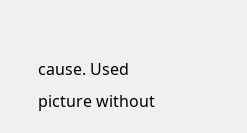cause. Used picture without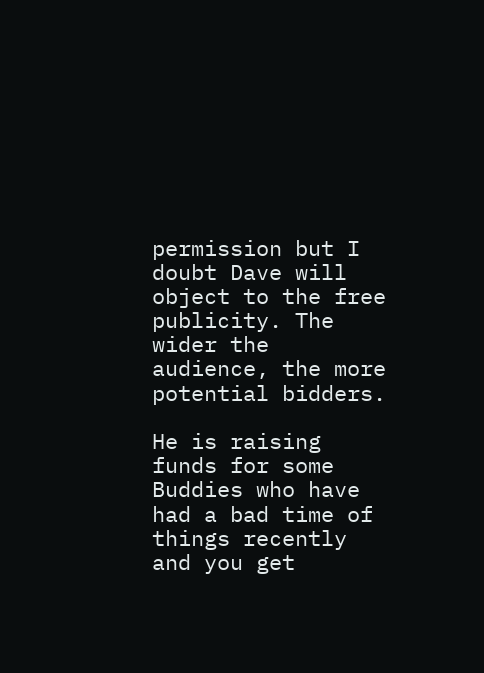permission but I doubt Dave will object to the free publicity. The wider the audience, the more potential bidders.

He is raising funds for some Buddies who have had a bad time of things recently and you get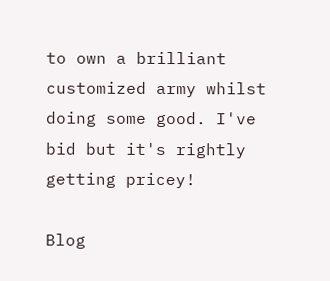to own a brilliant customized army whilst doing some good. I've bid but it's rightly getting pricey!

Blog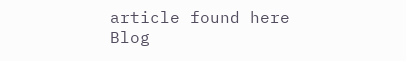article found here
Blog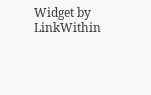Widget by LinkWithin